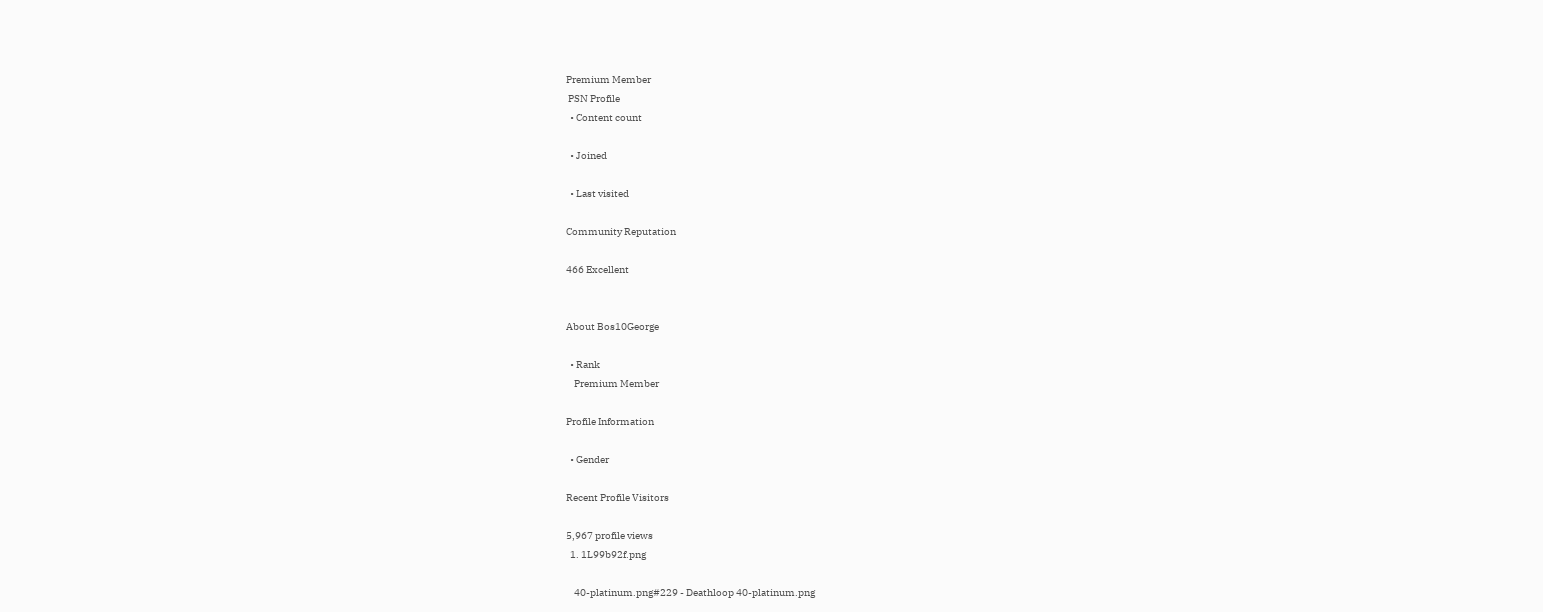Premium Member
 PSN Profile
  • Content count

  • Joined

  • Last visited

Community Reputation

466 Excellent


About Bos10George

  • Rank
    Premium Member

Profile Information

  • Gender

Recent Profile Visitors

5,967 profile views
  1. 1L99b92f.png

    40-platinum.png#229 - Deathloop 40-platinum.png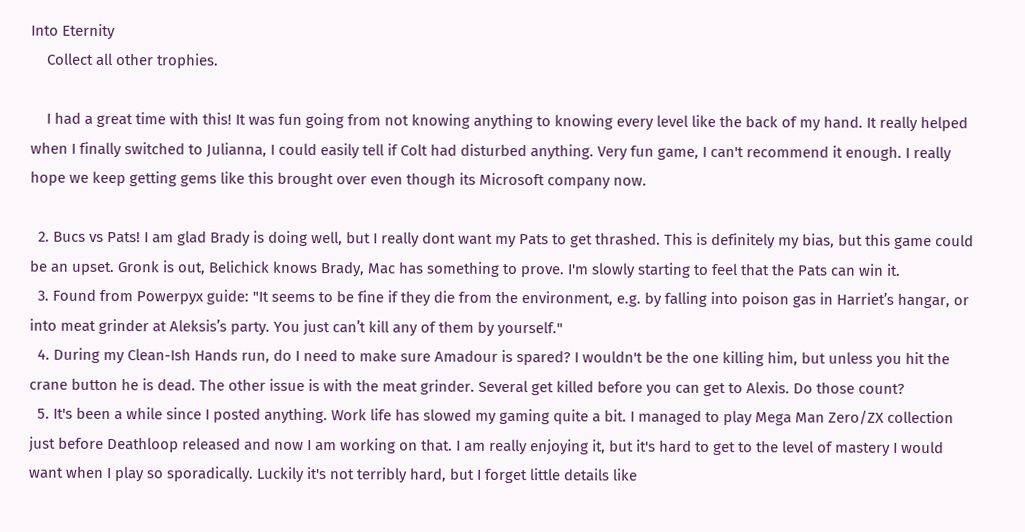Into Eternity
    Collect all other trophies.

    I had a great time with this! It was fun going from not knowing anything to knowing every level like the back of my hand. It really helped when I finally switched to Julianna, I could easily tell if Colt had disturbed anything. Very fun game, I can't recommend it enough. I really hope we keep getting gems like this brought over even though its Microsoft company now.

  2. Bucs vs Pats! I am glad Brady is doing well, but I really dont want my Pats to get thrashed. This is definitely my bias, but this game could be an upset. Gronk is out, Belichick knows Brady, Mac has something to prove. I'm slowly starting to feel that the Pats can win it.
  3. Found from Powerpyx guide: "It seems to be fine if they die from the environment, e.g. by falling into poison gas in Harriet’s hangar, or into meat grinder at Aleksis’s party. You just can’t kill any of them by yourself."
  4. During my Clean-Ish Hands run, do I need to make sure Amadour is spared? I wouldn't be the one killing him, but unless you hit the crane button he is dead. The other issue is with the meat grinder. Several get killed before you can get to Alexis. Do those count?
  5. It's been a while since I posted anything. Work life has slowed my gaming quite a bit. I managed to play Mega Man Zero/ZX collection just before Deathloop released and now I am working on that. I am really enjoying it, but it's hard to get to the level of mastery I would want when I play so sporadically. Luckily it's not terribly hard, but I forget little details like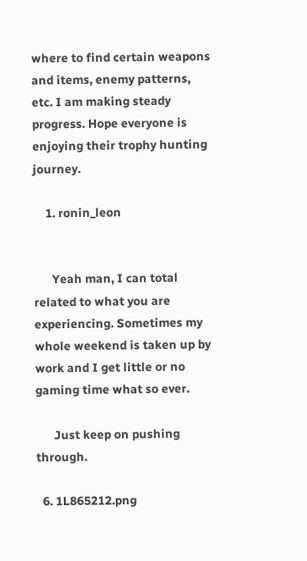where to find certain weapons and items, enemy patterns, etc. I am making steady progress. Hope everyone is enjoying their trophy hunting journey.

    1. ronin_leon


      Yeah man, I can total related to what you are experiencing. Sometimes my whole weekend is taken up by work and I get little or no gaming time what so ever.

      Just keep on pushing through.

  6. 1L865212.png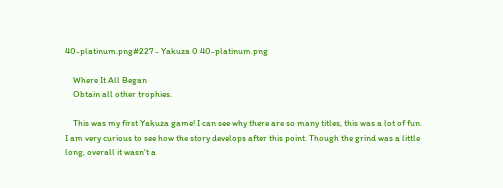40-platinum.png#227 - Yakuza 0 40-platinum.png

    Where It All Began
    Obtain all other trophies.

    This was my first Yakuza game! I can see why there are so many titles, this was a lot of fun. I am very curious to see how the story develops after this point. Though the grind was a little long, overall it wasn't a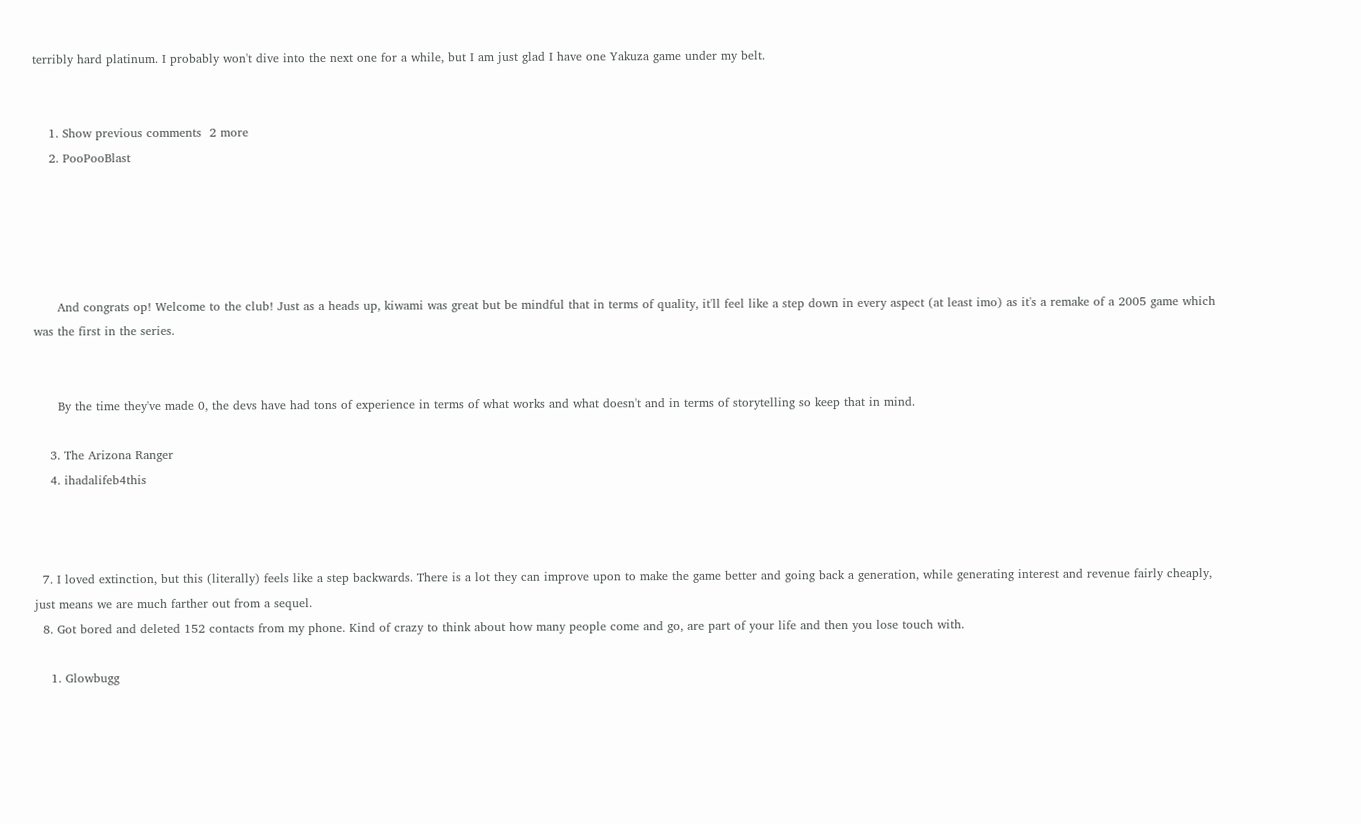terribly hard platinum. I probably won't dive into the next one for a while, but I am just glad I have one Yakuza game under my belt.


    1. Show previous comments  2 more
    2. PooPooBlast





      And congrats op! Welcome to the club! Just as a heads up, kiwami was great but be mindful that in terms of quality, it'll feel like a step down in every aspect (at least imo) as it's a remake of a 2005 game which was the first in the series.


      By the time they've made 0, the devs have had tons of experience in terms of what works and what doesn't and in terms of storytelling so keep that in mind.

    3. The Arizona Ranger
    4. ihadalifeb4this



  7. I loved extinction, but this (literally) feels like a step backwards. There is a lot they can improve upon to make the game better and going back a generation, while generating interest and revenue fairly cheaply, just means we are much farther out from a sequel.
  8. Got bored and deleted 152 contacts from my phone. Kind of crazy to think about how many people come and go, are part of your life and then you lose touch with.

    1. Glowbugg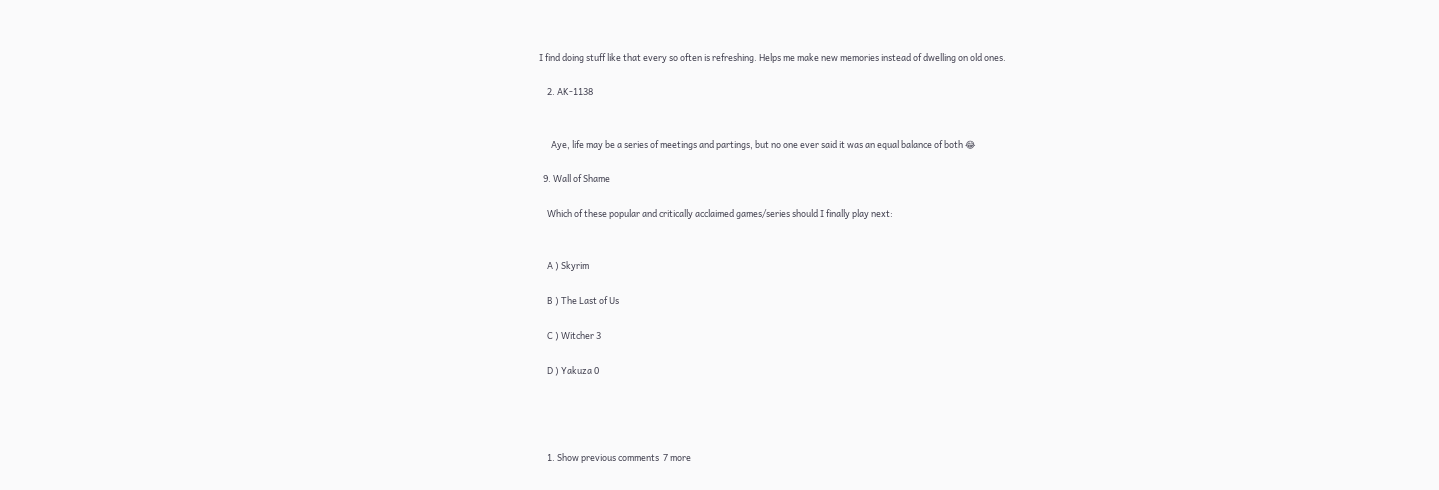I find doing stuff like that every so often is refreshing. Helps me make new memories instead of dwelling on old ones.

    2. AK-1138


      Aye, life may be a series of meetings and partings, but no one ever said it was an equal balance of both 😂

  9. Wall of Shame

    Which of these popular and critically acclaimed games/series should I finally play next:


    A ) Skyrim

    B ) The Last of Us

    C ) Witcher 3

    D ) Yakuza 0




    1. Show previous comments  7 more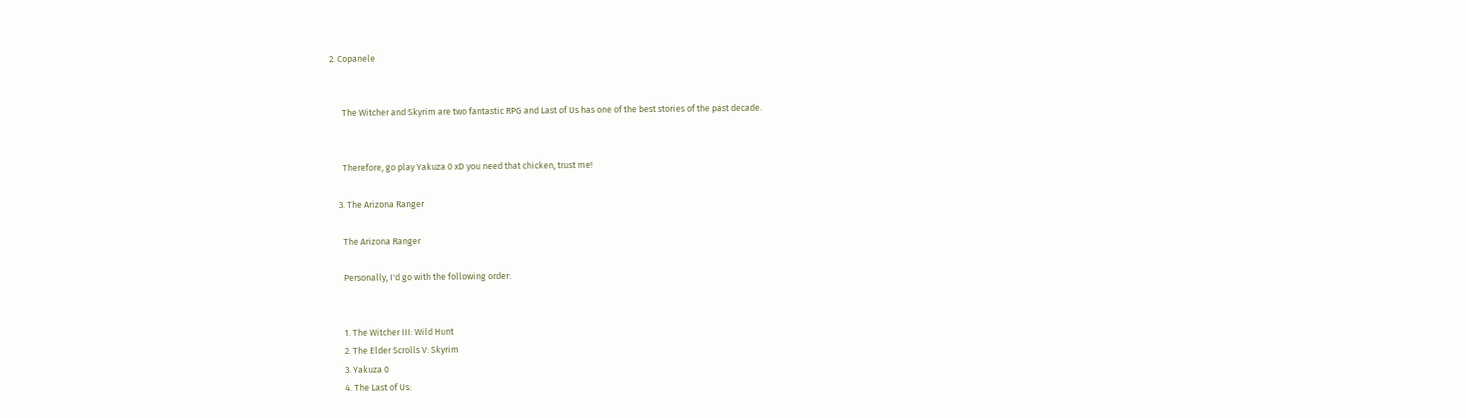2. Copanele


      The Witcher and Skyrim are two fantastic RPG and Last of Us has one of the best stories of the past decade.


      Therefore, go play Yakuza 0 xD you need that chicken, trust me!

    3. The Arizona Ranger

      The Arizona Ranger

      Personally, I'd go with the following order:


      1. The Witcher III: Wild Hunt
      2. The Elder Scrolls V: Skyrim
      3. Yakuza 0
      4. The Last of Us: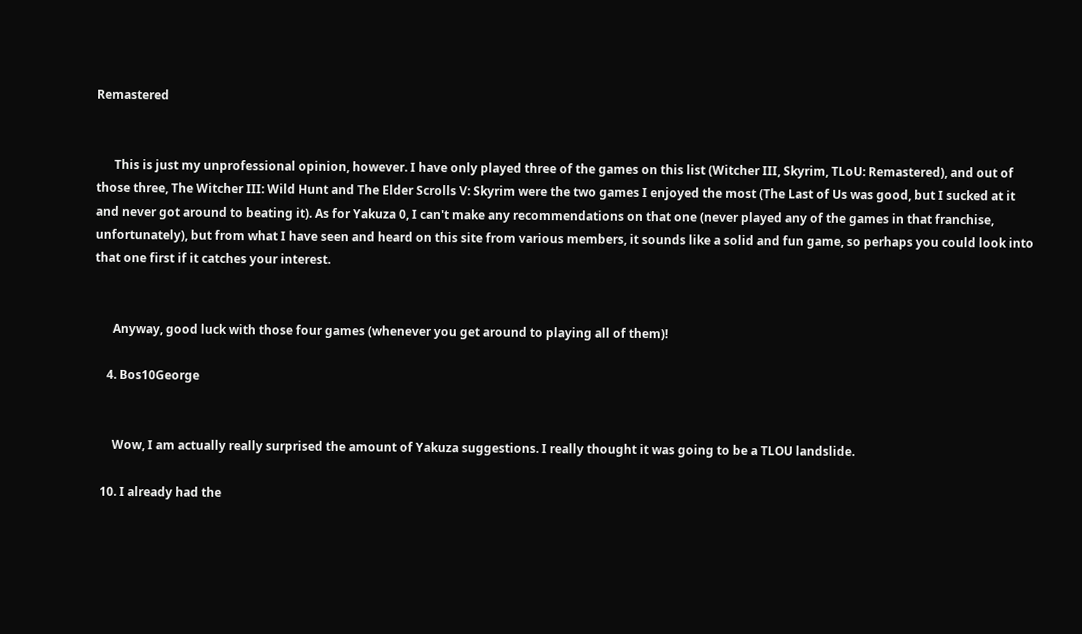Remastered


      This is just my unprofessional opinion, however. I have only played three of the games on this list (Witcher III, Skyrim, TLoU: Remastered), and out of those three, The Witcher III: Wild Hunt and The Elder Scrolls V: Skyrim were the two games I enjoyed the most (The Last of Us was good, but I sucked at it and never got around to beating it). As for Yakuza 0, I can't make any recommendations on that one (never played any of the games in that franchise, unfortunately), but from what I have seen and heard on this site from various members, it sounds like a solid and fun game, so perhaps you could look into that one first if it catches your interest.


      Anyway, good luck with those four games (whenever you get around to playing all of them)!

    4. Bos10George


      Wow, I am actually really surprised the amount of Yakuza suggestions. I really thought it was going to be a TLOU landslide.

  10. I already had the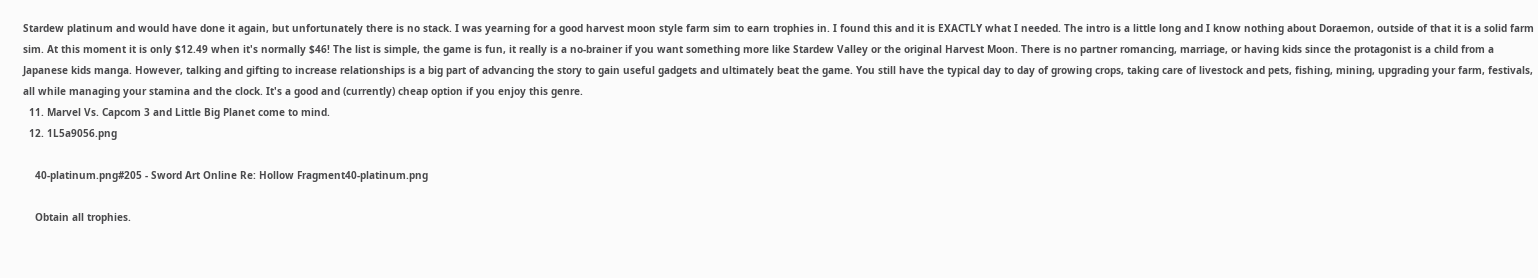Stardew platinum and would have done it again, but unfortunately there is no stack. I was yearning for a good harvest moon style farm sim to earn trophies in. I found this and it is EXACTLY what I needed. The intro is a little long and I know nothing about Doraemon, outside of that it is a solid farm sim. At this moment it is only $12.49 when it's normally $46! The list is simple, the game is fun, it really is a no-brainer if you want something more like Stardew Valley or the original Harvest Moon. There is no partner romancing, marriage, or having kids since the protagonist is a child from a Japanese kids manga. However, talking and gifting to increase relationships is a big part of advancing the story to gain useful gadgets and ultimately beat the game. You still have the typical day to day of growing crops, taking care of livestock and pets, fishing, mining, upgrading your farm, festivals, all while managing your stamina and the clock. It's a good and (currently) cheap option if you enjoy this genre.
  11. Marvel Vs. Capcom 3 and Little Big Planet come to mind.
  12. 1L5a9056.png

    40-platinum.png#205 - Sword Art Online Re: Hollow Fragment40-platinum.png

    Obtain all trophies.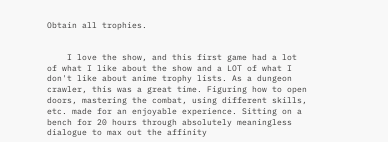Obtain all trophies.


    I love the show, and this first game had a lot of what I like about the show and a LOT of what I don't like about anime trophy lists. As a dungeon crawler, this was a great time. Figuring how to open doors, mastering the combat, using different skills, etc. made for an enjoyable experience. Sitting on a bench for 20 hours through absolutely meaningless dialogue to max out the affinity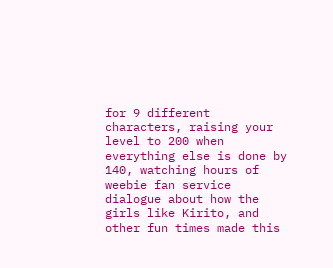for 9 different characters, raising your level to 200 when everything else is done by 140, watching hours of weebie fan service dialogue about how the girls like Kirito, and other fun times made this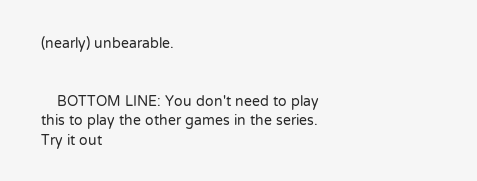(nearly) unbearable.


    BOTTOM LINE: You don't need to play this to play the other games in the series. Try it out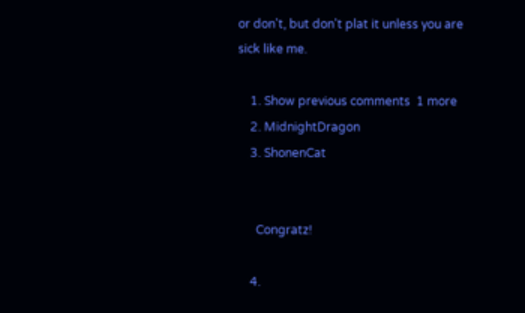or don't, but don't plat it unless you are sick like me.

    1. Show previous comments  1 more
    2. MidnightDragon
    3. ShonenCat


      Congratz!

    4.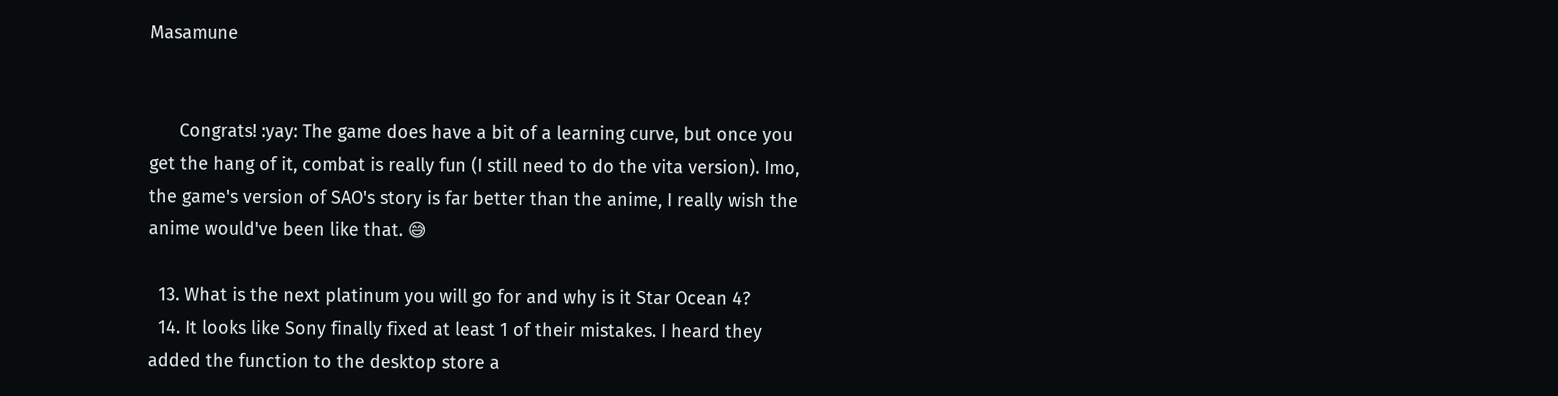Masamune


      Congrats! :yay: The game does have a bit of a learning curve, but once you get the hang of it, combat is really fun (I still need to do the vita version). Imo, the game's version of SAO's story is far better than the anime, I really wish the anime would've been like that. 😅

  13. What is the next platinum you will go for and why is it Star Ocean 4?
  14. It looks like Sony finally fixed at least 1 of their mistakes. I heard they added the function to the desktop store a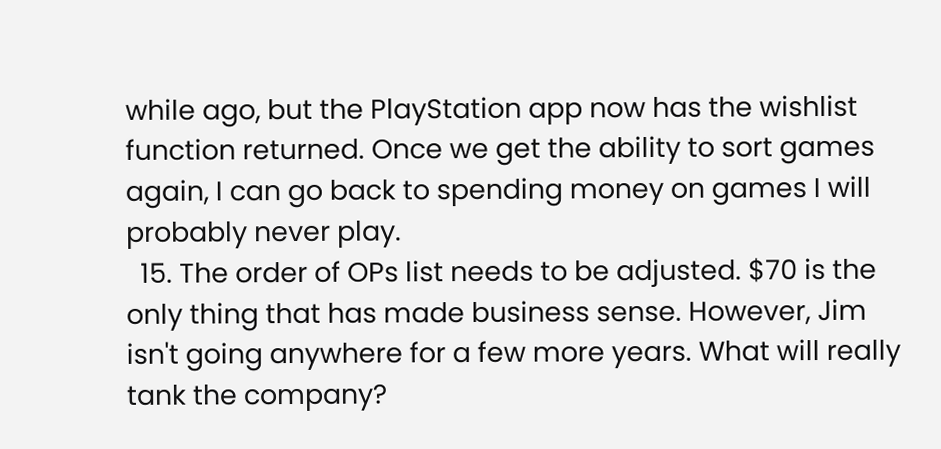while ago, but the PlayStation app now has the wishlist function returned. Once we get the ability to sort games again, I can go back to spending money on games I will probably never play.
  15. The order of OPs list needs to be adjusted. $70 is the only thing that has made business sense. However, Jim isn't going anywhere for a few more years. What will really tank the company?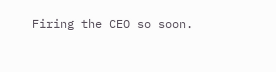Firing the CEO so soon.